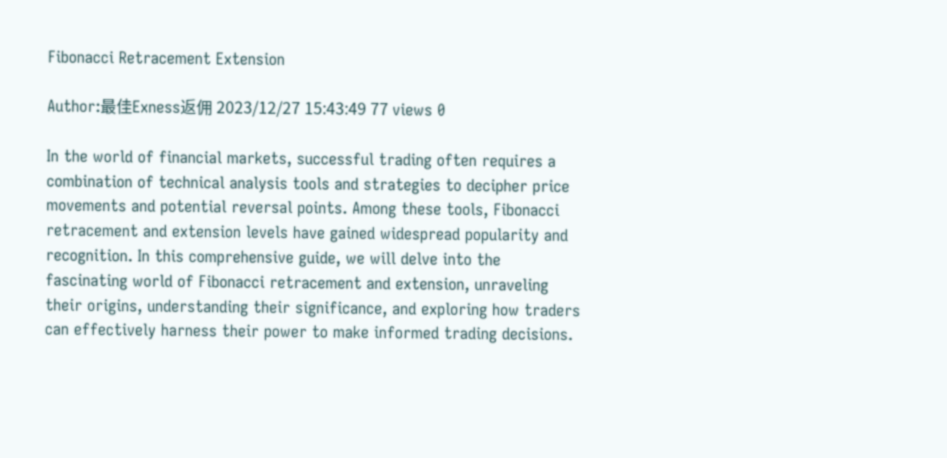Fibonacci Retracement Extension

Author:最佳Exness返佣 2023/12/27 15:43:49 77 views 0

In the world of financial markets, successful trading often requires a combination of technical analysis tools and strategies to decipher price movements and potential reversal points. Among these tools, Fibonacci retracement and extension levels have gained widespread popularity and recognition. In this comprehensive guide, we will delve into the fascinating world of Fibonacci retracement and extension, unraveling their origins, understanding their significance, and exploring how traders can effectively harness their power to make informed trading decisions.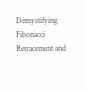Demystifying Fibonacci Retracement and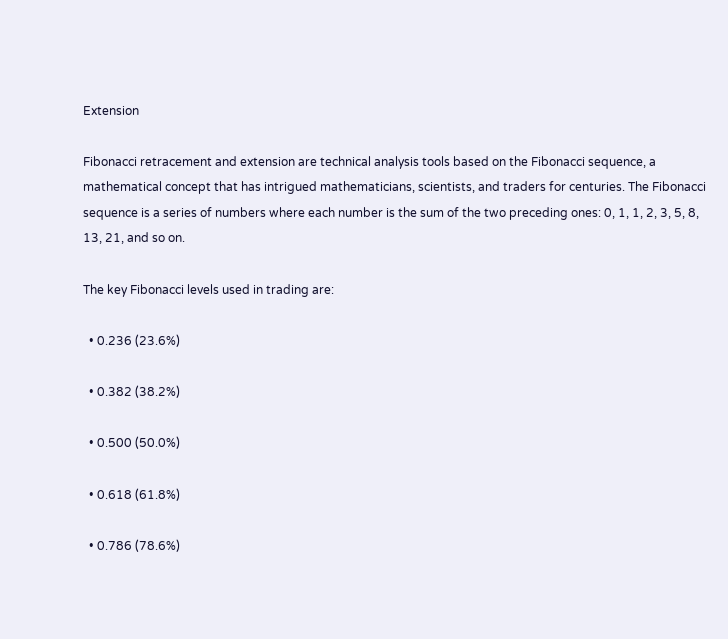Extension

Fibonacci retracement and extension are technical analysis tools based on the Fibonacci sequence, a mathematical concept that has intrigued mathematicians, scientists, and traders for centuries. The Fibonacci sequence is a series of numbers where each number is the sum of the two preceding ones: 0, 1, 1, 2, 3, 5, 8, 13, 21, and so on.

The key Fibonacci levels used in trading are:

  • 0.236 (23.6%)

  • 0.382 (38.2%)

  • 0.500 (50.0%)

  • 0.618 (61.8%)

  • 0.786 (78.6%)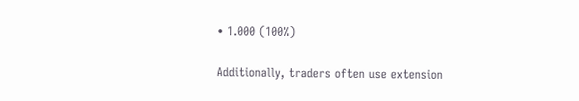• 1.000 (100%)

Additionally, traders often use extension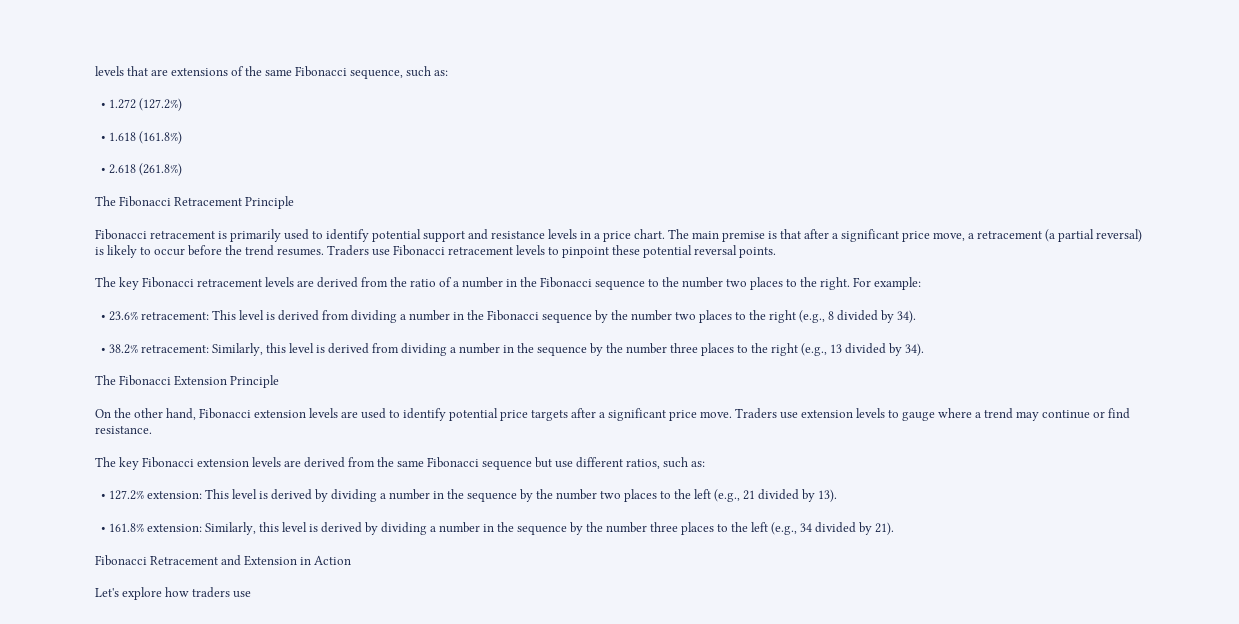levels that are extensions of the same Fibonacci sequence, such as:

  • 1.272 (127.2%)

  • 1.618 (161.8%)

  • 2.618 (261.8%)

The Fibonacci Retracement Principle

Fibonacci retracement is primarily used to identify potential support and resistance levels in a price chart. The main premise is that after a significant price move, a retracement (a partial reversal) is likely to occur before the trend resumes. Traders use Fibonacci retracement levels to pinpoint these potential reversal points.

The key Fibonacci retracement levels are derived from the ratio of a number in the Fibonacci sequence to the number two places to the right. For example:

  • 23.6% retracement: This level is derived from dividing a number in the Fibonacci sequence by the number two places to the right (e.g., 8 divided by 34).

  • 38.2% retracement: Similarly, this level is derived from dividing a number in the sequence by the number three places to the right (e.g., 13 divided by 34).

The Fibonacci Extension Principle

On the other hand, Fibonacci extension levels are used to identify potential price targets after a significant price move. Traders use extension levels to gauge where a trend may continue or find resistance.

The key Fibonacci extension levels are derived from the same Fibonacci sequence but use different ratios, such as:

  • 127.2% extension: This level is derived by dividing a number in the sequence by the number two places to the left (e.g., 21 divided by 13).

  • 161.8% extension: Similarly, this level is derived by dividing a number in the sequence by the number three places to the left (e.g., 34 divided by 21).

Fibonacci Retracement and Extension in Action

Let's explore how traders use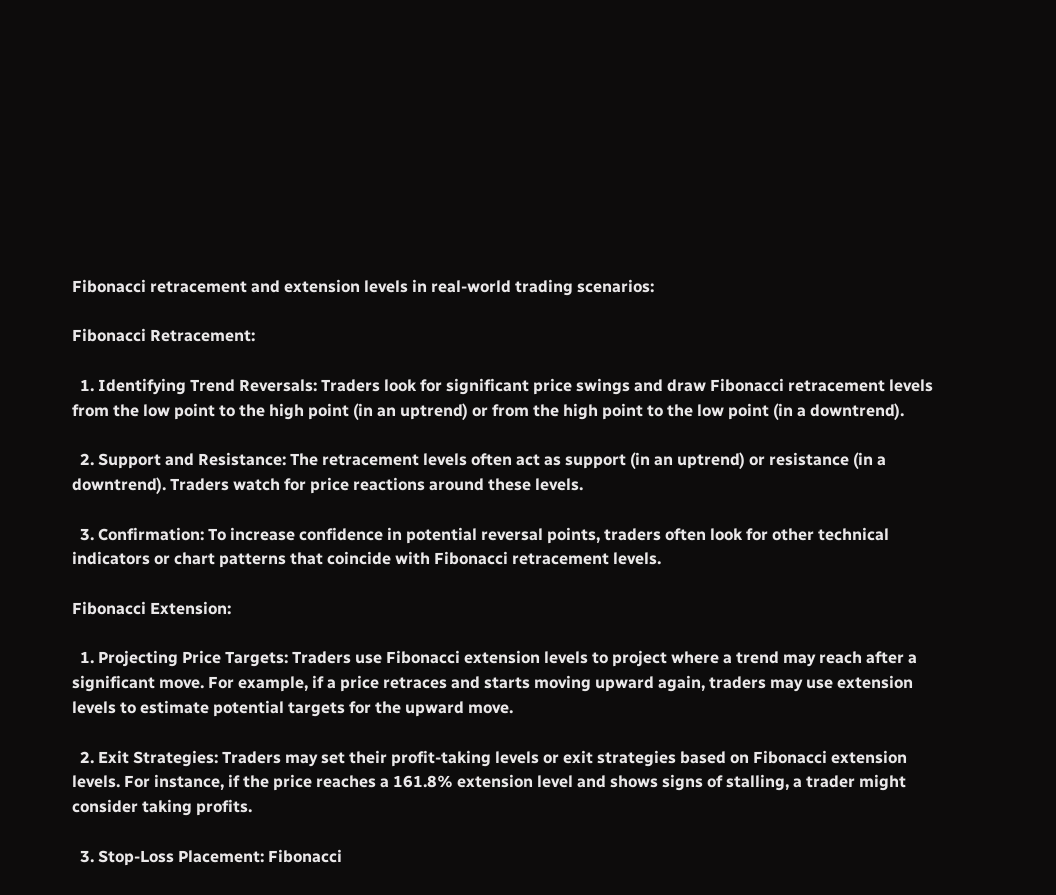Fibonacci retracement and extension levels in real-world trading scenarios:

Fibonacci Retracement:

  1. Identifying Trend Reversals: Traders look for significant price swings and draw Fibonacci retracement levels from the low point to the high point (in an uptrend) or from the high point to the low point (in a downtrend).

  2. Support and Resistance: The retracement levels often act as support (in an uptrend) or resistance (in a downtrend). Traders watch for price reactions around these levels.

  3. Confirmation: To increase confidence in potential reversal points, traders often look for other technical indicators or chart patterns that coincide with Fibonacci retracement levels.

Fibonacci Extension:

  1. Projecting Price Targets: Traders use Fibonacci extension levels to project where a trend may reach after a significant move. For example, if a price retraces and starts moving upward again, traders may use extension levels to estimate potential targets for the upward move.

  2. Exit Strategies: Traders may set their profit-taking levels or exit strategies based on Fibonacci extension levels. For instance, if the price reaches a 161.8% extension level and shows signs of stalling, a trader might consider taking profits.

  3. Stop-Loss Placement: Fibonacci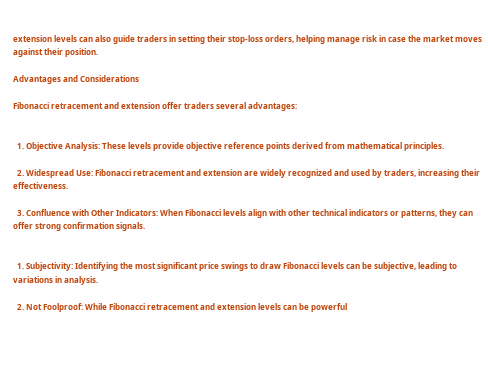extension levels can also guide traders in setting their stop-loss orders, helping manage risk in case the market moves against their position.

Advantages and Considerations

Fibonacci retracement and extension offer traders several advantages:


  1. Objective Analysis: These levels provide objective reference points derived from mathematical principles.

  2. Widespread Use: Fibonacci retracement and extension are widely recognized and used by traders, increasing their effectiveness.

  3. Confluence with Other Indicators: When Fibonacci levels align with other technical indicators or patterns, they can offer strong confirmation signals.


  1. Subjectivity: Identifying the most significant price swings to draw Fibonacci levels can be subjective, leading to variations in analysis.

  2. Not Foolproof: While Fibonacci retracement and extension levels can be powerful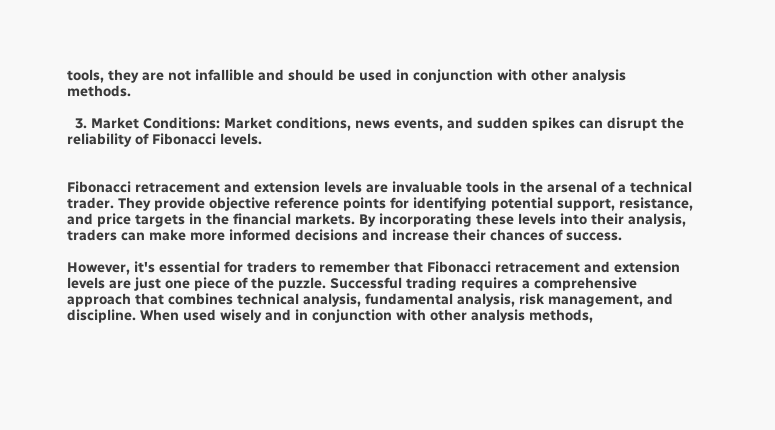tools, they are not infallible and should be used in conjunction with other analysis methods.

  3. Market Conditions: Market conditions, news events, and sudden spikes can disrupt the reliability of Fibonacci levels.


Fibonacci retracement and extension levels are invaluable tools in the arsenal of a technical trader. They provide objective reference points for identifying potential support, resistance, and price targets in the financial markets. By incorporating these levels into their analysis, traders can make more informed decisions and increase their chances of success.

However, it's essential for traders to remember that Fibonacci retracement and extension levels are just one piece of the puzzle. Successful trading requires a comprehensive approach that combines technical analysis, fundamental analysis, risk management, and discipline. When used wisely and in conjunction with other analysis methods,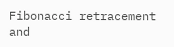Fibonacci retracement and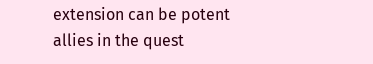extension can be potent allies in the quest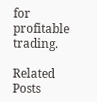for profitable trading.

Related Posts